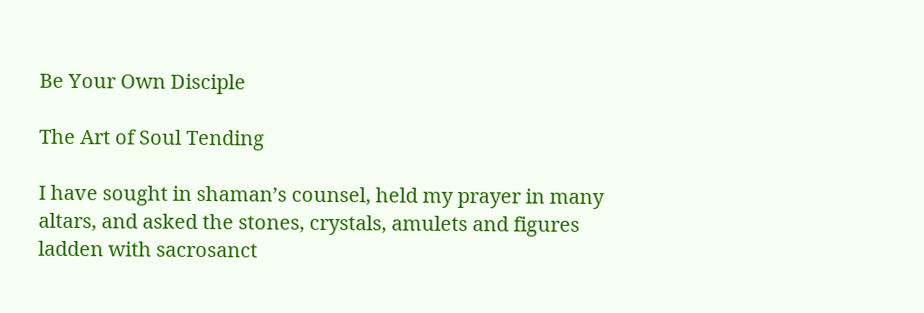Be Your Own Disciple

The Art of Soul Tending

I have sought in shaman’s counsel, held my prayer in many altars, and asked the stones, crystals, amulets and figures ladden with sacrosanct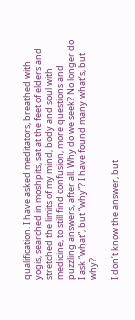qualification. I have asked meditators, breathed with yogis, searched in moshpits, sat at the feet of elders and stretched the limits of my mind, body and soul with medicine, to still find confusion, more questions and puzzling answers, after all. Why do we seek? No longer do I ask “what”, but “why”? I have found many what’s, but why?

I don’t know the answer, but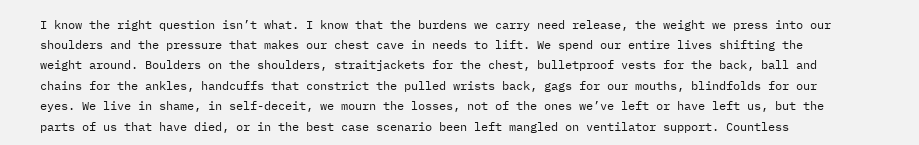I know the right question isn’t what. I know that the burdens we carry need release, the weight we press into our shoulders and the pressure that makes our chest cave in needs to lift. We spend our entire lives shifting the weight around. Boulders on the shoulders, straitjackets for the chest, bulletproof vests for the back, ball and chains for the ankles, handcuffs that constrict the pulled wrists back, gags for our mouths, blindfolds for our eyes. We live in shame, in self-deceit, we mourn the losses, not of the ones we’ve left or have left us, but the parts of us that have died, or in the best case scenario been left mangled on ventilator support. Countless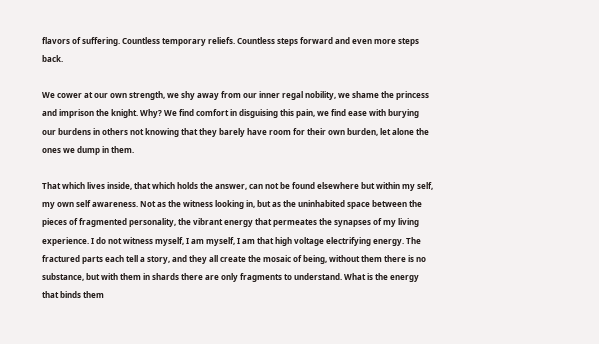flavors of suffering. Countless temporary reliefs. Countless steps forward and even more steps back.

We cower at our own strength, we shy away from our inner regal nobility, we shame the princess and imprison the knight. Why? We find comfort in disguising this pain, we find ease with burying our burdens in others not knowing that they barely have room for their own burden, let alone the ones we dump in them.

That which lives inside, that which holds the answer, can not be found elsewhere but within my self, my own self awareness. Not as the witness looking in, but as the uninhabited space between the pieces of fragmented personality, the vibrant energy that permeates the synapses of my living experience. I do not witness myself, I am myself, I am that high voltage electrifying energy. The fractured parts each tell a story, and they all create the mosaic of being, without them there is no substance, but with them in shards there are only fragments to understand. What is the energy that binds them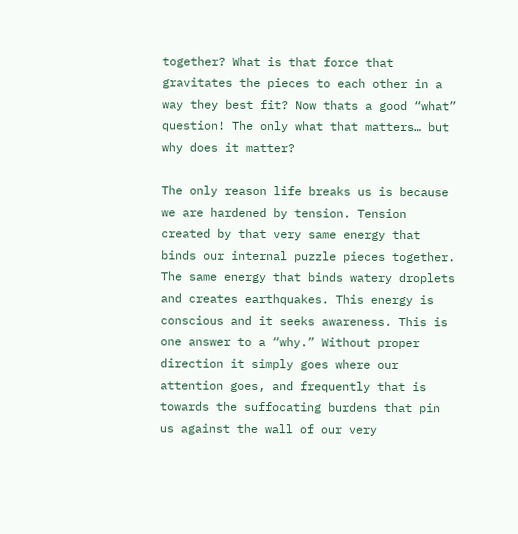together? What is that force that gravitates the pieces to each other in a way they best fit? Now thats a good “what” question! The only what that matters… but why does it matter?

The only reason life breaks us is because we are hardened by tension. Tension created by that very same energy that binds our internal puzzle pieces together. The same energy that binds watery droplets and creates earthquakes. This energy is conscious and it seeks awareness. This is one answer to a “why.” Without proper direction it simply goes where our attention goes, and frequently that is towards the suffocating burdens that pin us against the wall of our very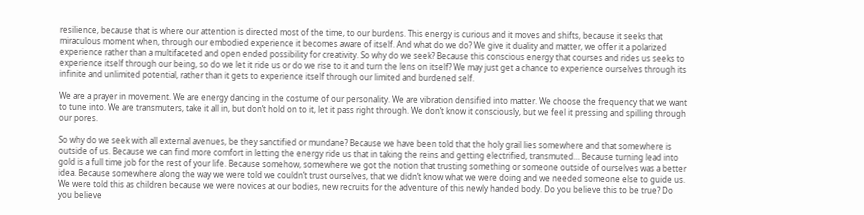resilience, because that is where our attention is directed most of the time, to our burdens. This energy is curious and it moves and shifts, because it seeks that miraculous moment when, through our embodied experience it becomes aware of itself. And what do we do? We give it duality and matter, we offer it a polarized experience rather than a multifaceted and open ended possibility for creativity. So why do we seek? Because this conscious energy that courses and rides us seeks to experience itself through our being, so do we let it ride us or do we rise to it and turn the lens on itself? We may just get a chance to experience ourselves through its infinite and unlimited potential, rather than it gets to experience itself through our limited and burdened self.

We are a prayer in movement. We are energy dancing in the costume of our personality. We are vibration densified into matter. We choose the frequency that we want to tune into. We are transmuters, take it all in, but don’t hold on to it, let it pass right through. We don’t know it consciously, but we feel it pressing and spilling through our pores.

So why do we seek with all external avenues, be they sanctified or mundane? Because we have been told that the holy grail lies somewhere and that somewhere is outside of us. Because we can find more comfort in letting the energy ride us that in taking the reins and getting electrified, transmuted… Because turning lead into gold is a full time job for the rest of your life. Because somehow, somewhere we got the notion that trusting something or someone outside of ourselves was a better idea. Because somewhere along the way we were told we couldn’t trust ourselves, that we didn’t know what we were doing and we needed someone else to guide us. We were told this as children because we were novices at our bodies, new recruits for the adventure of this newly handed body. Do you believe this to be true? Do you believe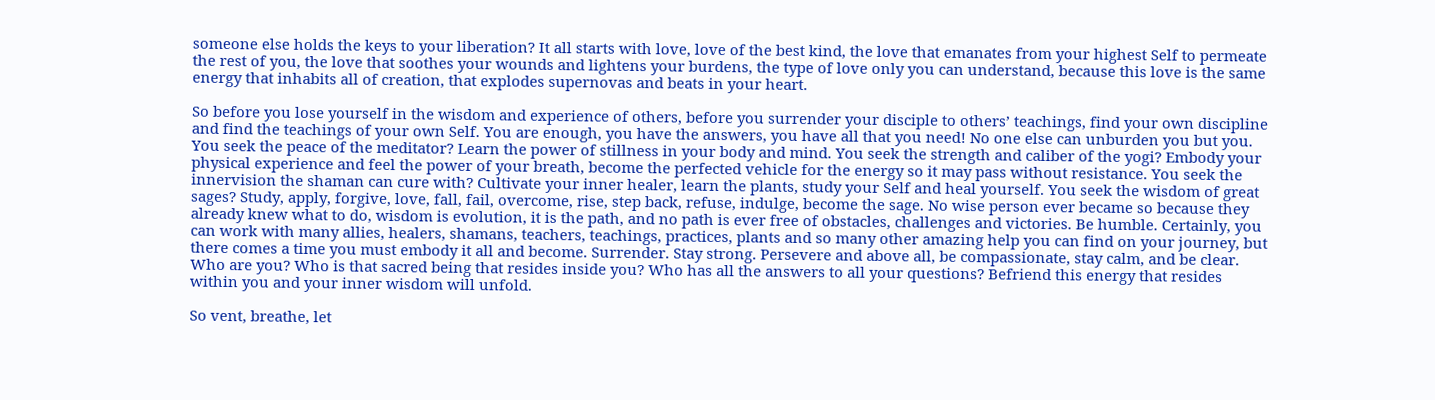someone else holds the keys to your liberation? It all starts with love, love of the best kind, the love that emanates from your highest Self to permeate the rest of you, the love that soothes your wounds and lightens your burdens, the type of love only you can understand, because this love is the same energy that inhabits all of creation, that explodes supernovas and beats in your heart.

So before you lose yourself in the wisdom and experience of others, before you surrender your disciple to others’ teachings, find your own discipline and find the teachings of your own Self. You are enough, you have the answers, you have all that you need! No one else can unburden you but you. You seek the peace of the meditator? Learn the power of stillness in your body and mind. You seek the strength and caliber of the yogi? Embody your physical experience and feel the power of your breath, become the perfected vehicle for the energy so it may pass without resistance. You seek the innervision the shaman can cure with? Cultivate your inner healer, learn the plants, study your Self and heal yourself. You seek the wisdom of great sages? Study, apply, forgive, love, fall, fail, overcome, rise, step back, refuse, indulge, become the sage. No wise person ever became so because they already knew what to do, wisdom is evolution, it is the path, and no path is ever free of obstacles, challenges and victories. Be humble. Certainly, you can work with many allies, healers, shamans, teachers, teachings, practices, plants and so many other amazing help you can find on your journey, but there comes a time you must embody it all and become. Surrender. Stay strong. Persevere and above all, be compassionate, stay calm, and be clear. Who are you? Who is that sacred being that resides inside you? Who has all the answers to all your questions? Befriend this energy that resides within you and your inner wisdom will unfold.

So vent, breathe, let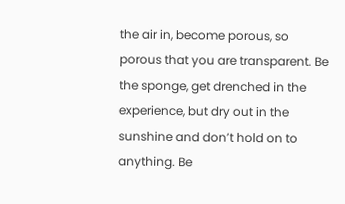the air in, become porous, so porous that you are transparent. Be the sponge, get drenched in the experience, but dry out in the sunshine and don’t hold on to anything. Be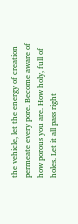the vehicle, let the energy of creation permeate every pore. Become aware of how porous you are. How holy, full of holes. Let it all pass right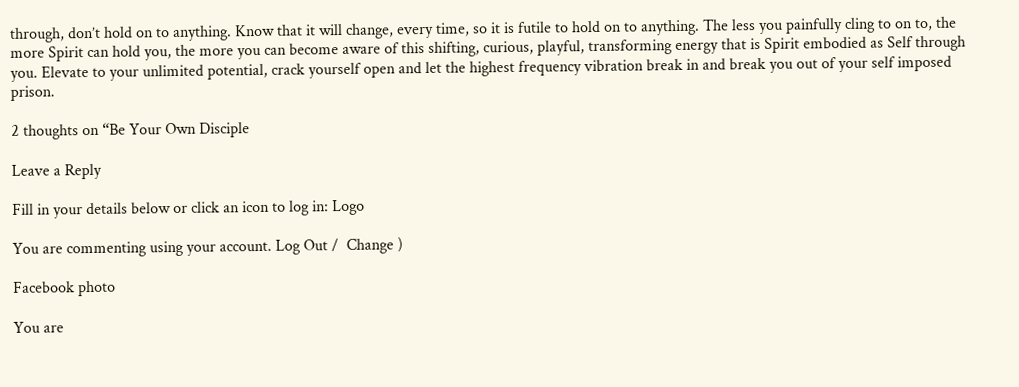through, don’t hold on to anything. Know that it will change, every time, so it is futile to hold on to anything. The less you painfully cling to on to, the more Spirit can hold you, the more you can become aware of this shifting, curious, playful, transforming energy that is Spirit embodied as Self through you. Elevate to your unlimited potential, crack yourself open and let the highest frequency vibration break in and break you out of your self imposed prison.

2 thoughts on “Be Your Own Disciple

Leave a Reply

Fill in your details below or click an icon to log in: Logo

You are commenting using your account. Log Out /  Change )

Facebook photo

You are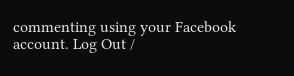commenting using your Facebook account. Log Out /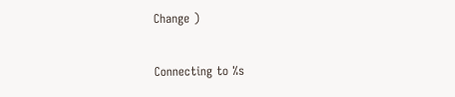Change )

Connecting to %s